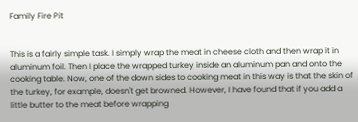Family Fire Pit


This is a fairly simple task. I simply wrap the meat in cheese cloth and then wrap it in aluminum foil. Then I place the wrapped turkey inside an aluminum pan and onto the cooking table. Now, one of the down sides to cooking meat in this way is that the skin of the turkey, for example, doesn't get browned. However, I have found that if you add a little butter to the meat before wrapping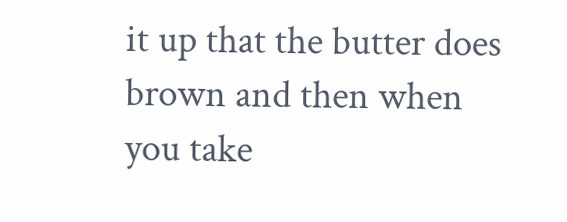it up that the butter does brown and then when you take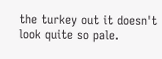the turkey out it doesn't look quite so pale.